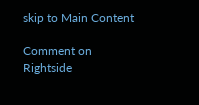skip to Main Content

Comment on Rightside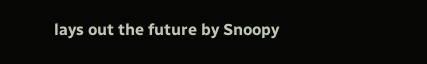lays out the future by Snoopy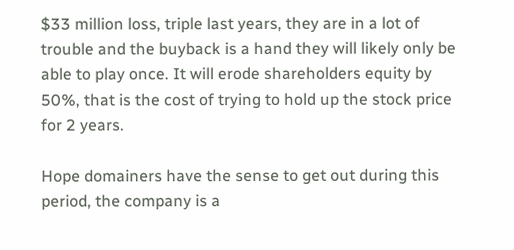$33 million loss, triple last years, they are in a lot of trouble and the buyback is a hand they will likely only be able to play once. It will erode shareholders equity by 50%, that is the cost of trying to hold up the stock price for 2 years.

Hope domainers have the sense to get out during this period, the company is a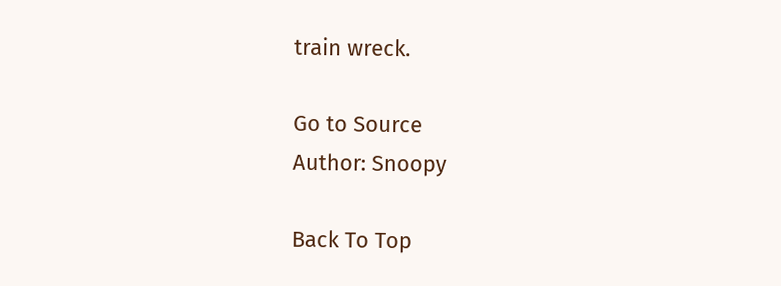train wreck.

Go to Source
Author: Snoopy

Back To Top